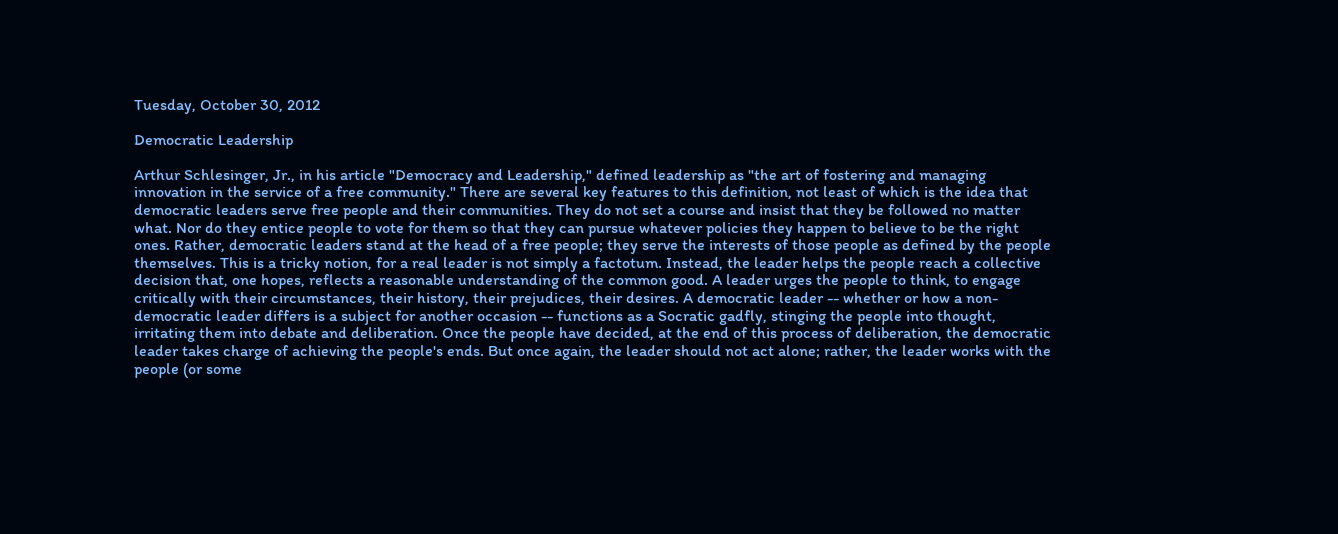Tuesday, October 30, 2012

Democratic Leadership

Arthur Schlesinger, Jr., in his article "Democracy and Leadership," defined leadership as "the art of fostering and managing innovation in the service of a free community." There are several key features to this definition, not least of which is the idea that democratic leaders serve free people and their communities. They do not set a course and insist that they be followed no matter what. Nor do they entice people to vote for them so that they can pursue whatever policies they happen to believe to be the right ones. Rather, democratic leaders stand at the head of a free people; they serve the interests of those people as defined by the people themselves. This is a tricky notion, for a real leader is not simply a factotum. Instead, the leader helps the people reach a collective decision that, one hopes, reflects a reasonable understanding of the common good. A leader urges the people to think, to engage critically with their circumstances, their history, their prejudices, their desires. A democratic leader -- whether or how a non-democratic leader differs is a subject for another occasion -- functions as a Socratic gadfly, stinging the people into thought, irritating them into debate and deliberation. Once the people have decided, at the end of this process of deliberation, the democratic leader takes charge of achieving the people's ends. But once again, the leader should not act alone; rather, the leader works with the people (or some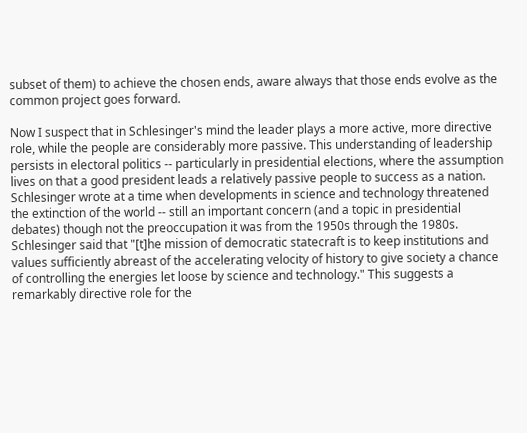subset of them) to achieve the chosen ends, aware always that those ends evolve as the common project goes forward.

Now I suspect that in Schlesinger's mind the leader plays a more active, more directive role, while the people are considerably more passive. This understanding of leadership persists in electoral politics -- particularly in presidential elections, where the assumption lives on that a good president leads a relatively passive people to success as a nation. Schlesinger wrote at a time when developments in science and technology threatened the extinction of the world -- still an important concern (and a topic in presidential debates) though not the preoccupation it was from the 1950s through the 1980s. Schlesinger said that "[t]he mission of democratic statecraft is to keep institutions and values sufficiently abreast of the accelerating velocity of history to give society a chance of controlling the energies let loose by science and technology." This suggests a remarkably directive role for the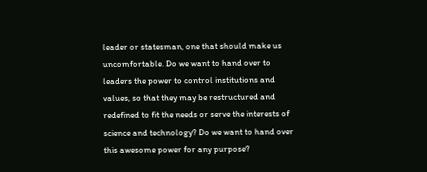leader or statesman, one that should make us uncomfortable. Do we want to hand over to leaders the power to control institutions and values, so that they may be restructured and redefined to fit the needs or serve the interests of science and technology? Do we want to hand over this awesome power for any purpose?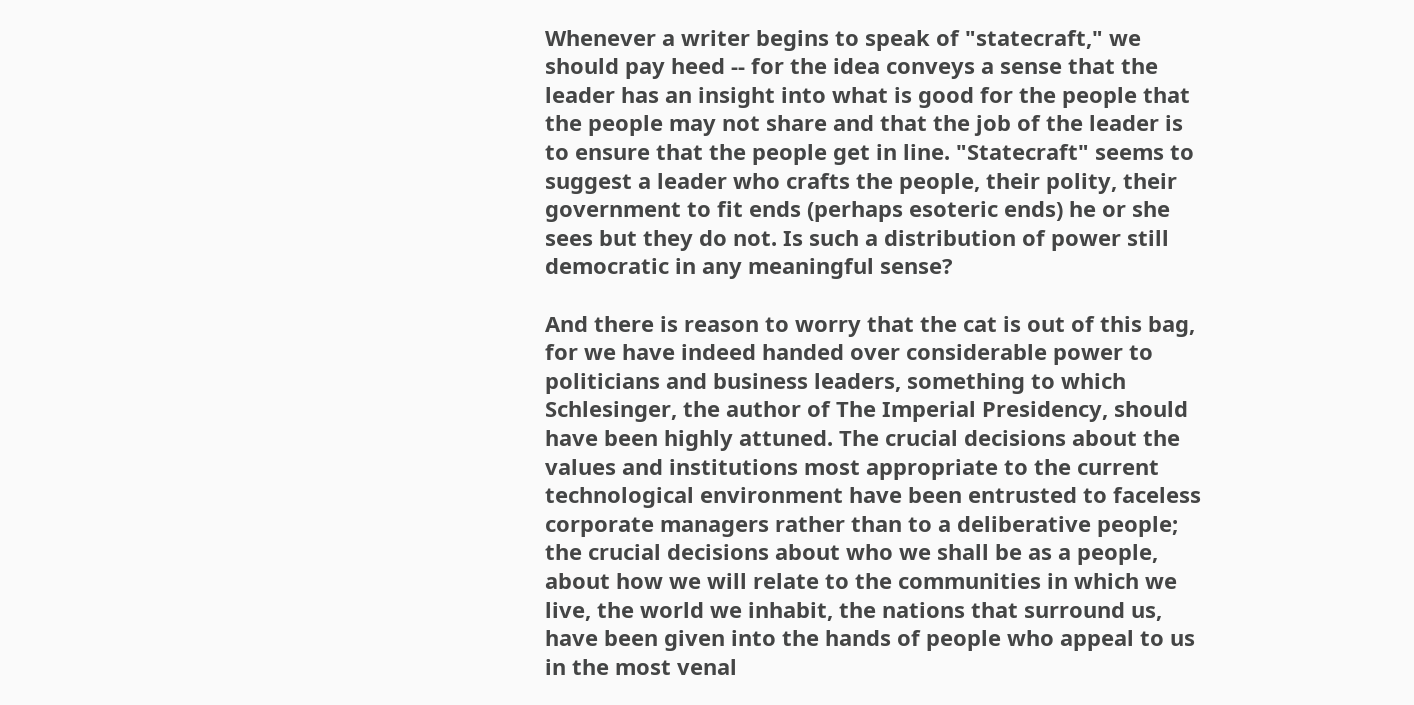Whenever a writer begins to speak of "statecraft," we should pay heed -- for the idea conveys a sense that the leader has an insight into what is good for the people that the people may not share and that the job of the leader is to ensure that the people get in line. "Statecraft" seems to suggest a leader who crafts the people, their polity, their government to fit ends (perhaps esoteric ends) he or she sees but they do not. Is such a distribution of power still democratic in any meaningful sense?

And there is reason to worry that the cat is out of this bag, for we have indeed handed over considerable power to politicians and business leaders, something to which Schlesinger, the author of The Imperial Presidency, should have been highly attuned. The crucial decisions about the values and institutions most appropriate to the current technological environment have been entrusted to faceless corporate managers rather than to a deliberative people; the crucial decisions about who we shall be as a people, about how we will relate to the communities in which we live, the world we inhabit, the nations that surround us, have been given into the hands of people who appeal to us in the most venal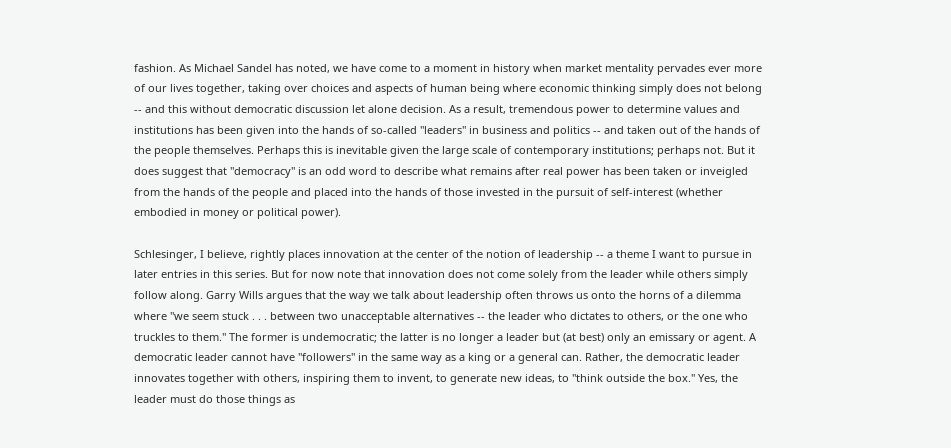fashion. As Michael Sandel has noted, we have come to a moment in history when market mentality pervades ever more of our lives together, taking over choices and aspects of human being where economic thinking simply does not belong -- and this without democratic discussion let alone decision. As a result, tremendous power to determine values and institutions has been given into the hands of so-called "leaders" in business and politics -- and taken out of the hands of the people themselves. Perhaps this is inevitable given the large scale of contemporary institutions; perhaps not. But it does suggest that "democracy" is an odd word to describe what remains after real power has been taken or inveigled from the hands of the people and placed into the hands of those invested in the pursuit of self-interest (whether embodied in money or political power).

Schlesinger, I believe, rightly places innovation at the center of the notion of leadership -- a theme I want to pursue in later entries in this series. But for now note that innovation does not come solely from the leader while others simply follow along. Garry Wills argues that the way we talk about leadership often throws us onto the horns of a dilemma where "we seem stuck . . . between two unacceptable alternatives -- the leader who dictates to others, or the one who truckles to them." The former is undemocratic; the latter is no longer a leader but (at best) only an emissary or agent. A democratic leader cannot have "followers" in the same way as a king or a general can. Rather, the democratic leader innovates together with others, inspiring them to invent, to generate new ideas, to "think outside the box." Yes, the leader must do those things as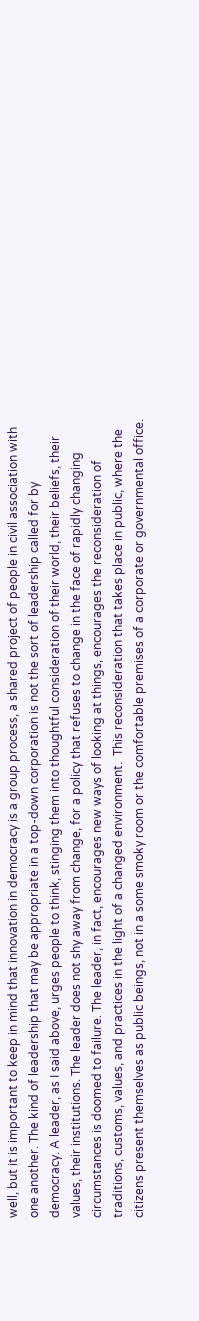well, but it is important to keep in mind that innovation in democracy is a group process, a shared project of people in civil association with one another. The kind of leadership that may be appropriate in a top-down corporation is not the sort of leadership called for by democracy. A leader, as I said above, urges people to think, stinging them into thoughtful consideration of their world, their beliefs, their values, their institutions. The leader does not shy away from change, for a policy that refuses to change in the face of rapidly changing circumstances is doomed to failure. The leader, in fact, encourages new ways of looking at things, encourages the reconsideration of traditions, customs, values, and practices in the light of a changed environment.  This reconsideration that takes place in public, where the citizens present themselves as public beings, not in a some smoky room or the comfortable premises of a corporate or governmental office.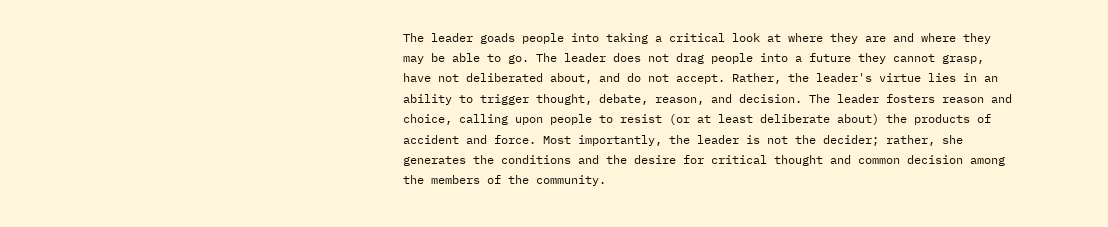The leader goads people into taking a critical look at where they are and where they may be able to go. The leader does not drag people into a future they cannot grasp, have not deliberated about, and do not accept. Rather, the leader's virtue lies in an ability to trigger thought, debate, reason, and decision. The leader fosters reason and choice, calling upon people to resist (or at least deliberate about) the products of accident and force. Most importantly, the leader is not the decider; rather, she generates the conditions and the desire for critical thought and common decision among the members of the community.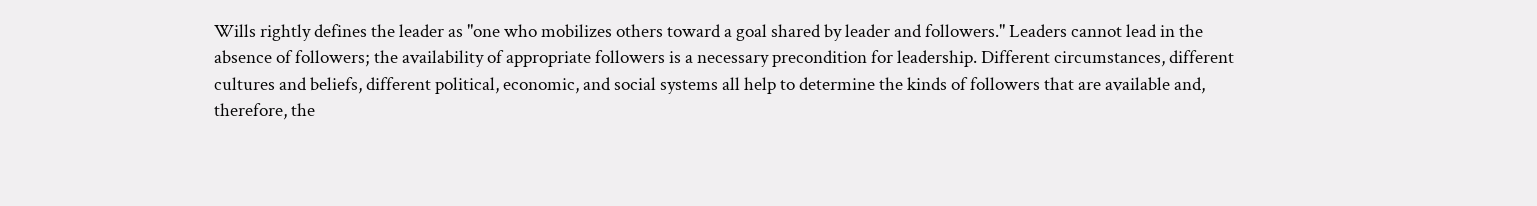Wills rightly defines the leader as "one who mobilizes others toward a goal shared by leader and followers." Leaders cannot lead in the absence of followers; the availability of appropriate followers is a necessary precondition for leadership. Different circumstances, different cultures and beliefs, different political, economic, and social systems all help to determine the kinds of followers that are available and, therefore, the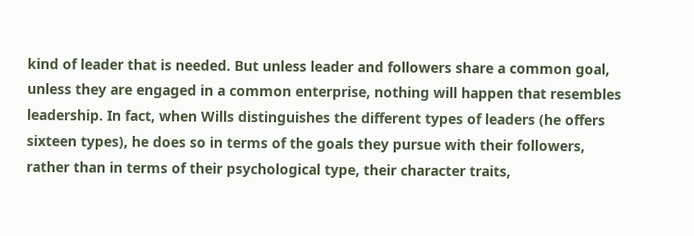kind of leader that is needed. But unless leader and followers share a common goal, unless they are engaged in a common enterprise, nothing will happen that resembles leadership. In fact, when Wills distinguishes the different types of leaders (he offers sixteen types), he does so in terms of the goals they pursue with their followers, rather than in terms of their psychological type, their character traits,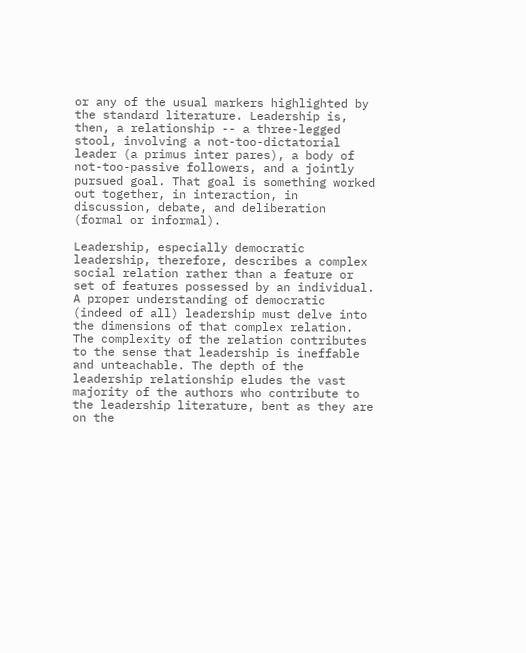or any of the usual markers highlighted by the standard literature. Leadership is, then, a relationship -- a three-legged stool, involving a not-too-dictatorial leader (a primus inter pares), a body of not-too-passive followers, and a jointly pursued goal. That goal is something worked out together, in interaction, in discussion, debate, and deliberation (formal or informal).

Leadership, especially democratic leadership, therefore, describes a complex social relation rather than a feature or set of features possessed by an individual. A proper understanding of democratic (indeed of all) leadership must delve into the dimensions of that complex relation. The complexity of the relation contributes to the sense that leadership is ineffable and unteachable. The depth of the leadership relationship eludes the vast majority of the authors who contribute to the leadership literature, bent as they are on the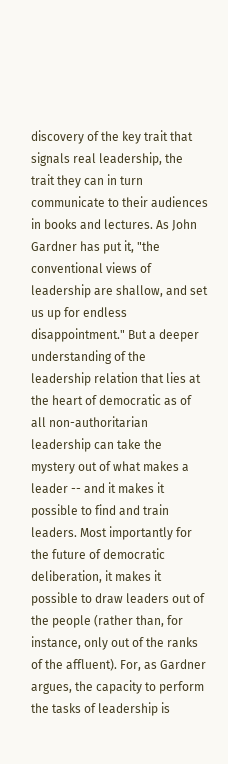discovery of the key trait that signals real leadership, the trait they can in turn communicate to their audiences in books and lectures. As John Gardner has put it, "the conventional views of leadership are shallow, and set us up for endless disappointment." But a deeper understanding of the leadership relation that lies at the heart of democratic as of all non-authoritarian leadership can take the mystery out of what makes a leader -- and it makes it possible to find and train leaders. Most importantly for the future of democratic deliberation, it makes it possible to draw leaders out of the people (rather than, for instance, only out of the ranks of the affluent). For, as Gardner argues, the capacity to perform the tasks of leadership is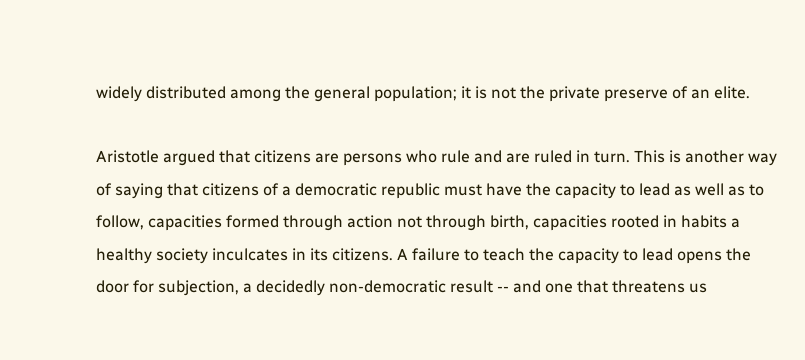widely distributed among the general population; it is not the private preserve of an elite.

Aristotle argued that citizens are persons who rule and are ruled in turn. This is another way of saying that citizens of a democratic republic must have the capacity to lead as well as to follow, capacities formed through action not through birth, capacities rooted in habits a healthy society inculcates in its citizens. A failure to teach the capacity to lead opens the door for subjection, a decidedly non-democratic result -- and one that threatens us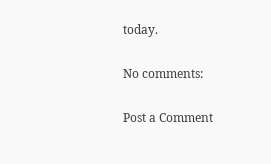today.

No comments:

Post a Comment